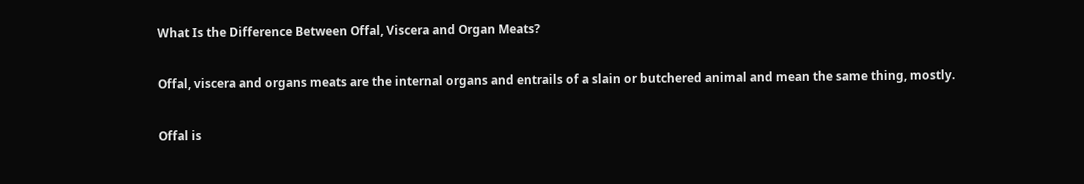What Is the Difference Between Offal, Viscera and Organ Meats?

Offal, viscera and organs meats are the internal organs and entrails of a slain or butchered animal and mean the same thing, mostly.

Offal is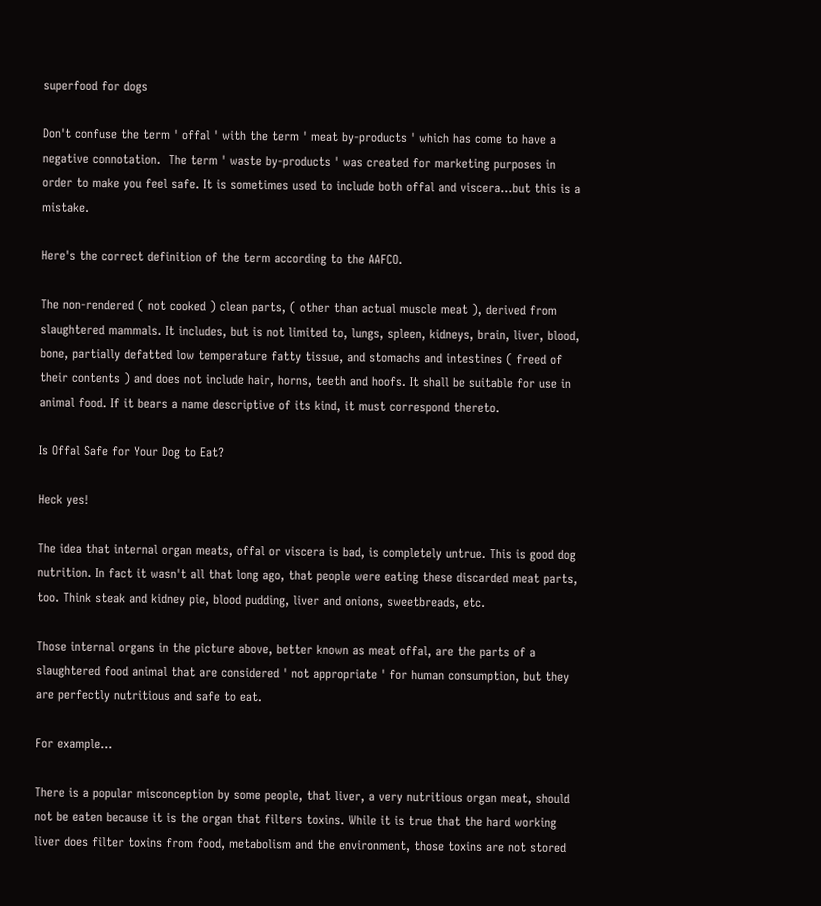superfood for dogs

Don't confuse the term ' offal ' with the term ' meat by-products ' which has come to have a negative connotation.  The term ' waste by-products ' was created for marketing purposes in order to make you feel safe. It is sometimes used to include both offal and viscera...but this is a mistake.

Here's the correct definition of the term according to the AAFCO.

The non-rendered ( not cooked ) clean parts, ( other than actual muscle meat ), derived from slaughtered mammals. It includes, but is not limited to, lungs, spleen, kidneys, brain, liver, blood, bone, partially defatted low temperature fatty tissue, and stomachs and intestines ( freed of their contents ) and does not include hair, horns, teeth and hoofs. It shall be suitable for use in animal food. If it bears a name descriptive of its kind, it must correspond thereto.

Is Offal Safe for Your Dog to Eat?

Heck yes!

The idea that internal organ meats, offal or viscera is bad, is completely untrue. This is good dog nutrition. In fact it wasn't all that long ago, that people were eating these discarded meat parts, too. Think steak and kidney pie, blood pudding, liver and onions, sweetbreads, etc.

Those internal organs in the picture above, better known as meat offal, are the parts of a slaughtered food animal that are considered ' not appropriate ' for human consumption, but they are perfectly nutritious and safe to eat.

For example...

There is a popular misconception by some people, that liver, a very nutritious organ meat, should not be eaten because it is the organ that filters toxins. While it is true that the hard working liver does filter toxins from food, metabolism and the environment, those toxins are not stored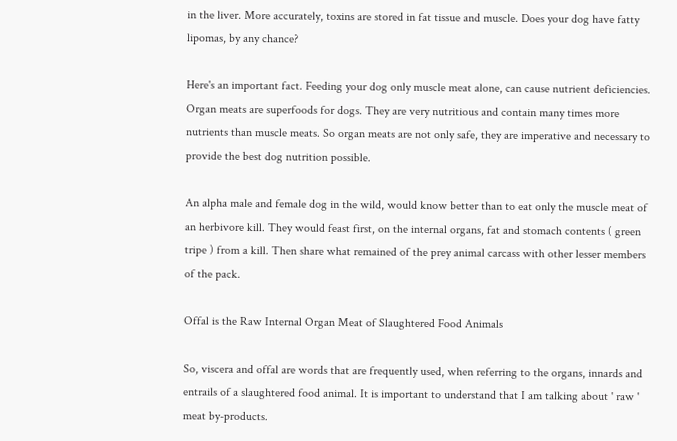in the liver. More accurately, toxins are stored in fat tissue and muscle. Does your dog have fatty lipomas, by any chance?

Here's an important fact. Feeding your dog only muscle meat alone, can cause nutrient deficiencies. Organ meats are superfoods for dogs. They are very nutritious and contain many times more nutrients than muscle meats. So organ meats are not only safe, they are imperative and necessary to provide the best dog nutrition possible.

An alpha male and female dog in the wild, would know better than to eat only the muscle meat of an herbivore kill. They would feast first, on the internal organs, fat and stomach contents ( green tripe ) from a kill. Then share what remained of the prey animal carcass with other lesser members of the pack.

Offal is the Raw Internal Organ Meat of Slaughtered Food Animals

So, viscera and offal are words that are frequently used, when referring to the organs, innards and entrails of a slaughtered food animal. It is important to understand that I am talking about ' raw ' meat by-products.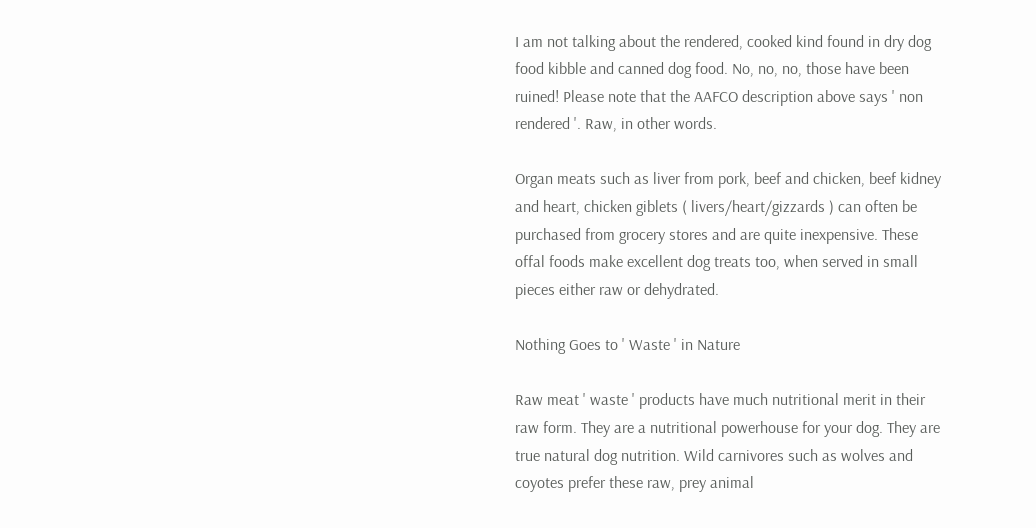I am not talking about the rendered, cooked kind found in dry dog food kibble and canned dog food. No, no, no, those have been ruined! Please note that the AAFCO description above says ' non rendered '. Raw, in other words.

Organ meats such as liver from pork, beef and chicken, beef kidney and heart, chicken giblets ( livers/heart/gizzards ) can often be purchased from grocery stores and are quite inexpensive. These offal foods make excellent dog treats too, when served in small pieces either raw or dehydrated.

Nothing Goes to ' Waste ' in Nature

Raw meat ' waste ' products have much nutritional merit in their raw form. They are a nutritional powerhouse for your dog. They are true natural dog nutrition. Wild carnivores such as wolves and coyotes prefer these raw, prey animal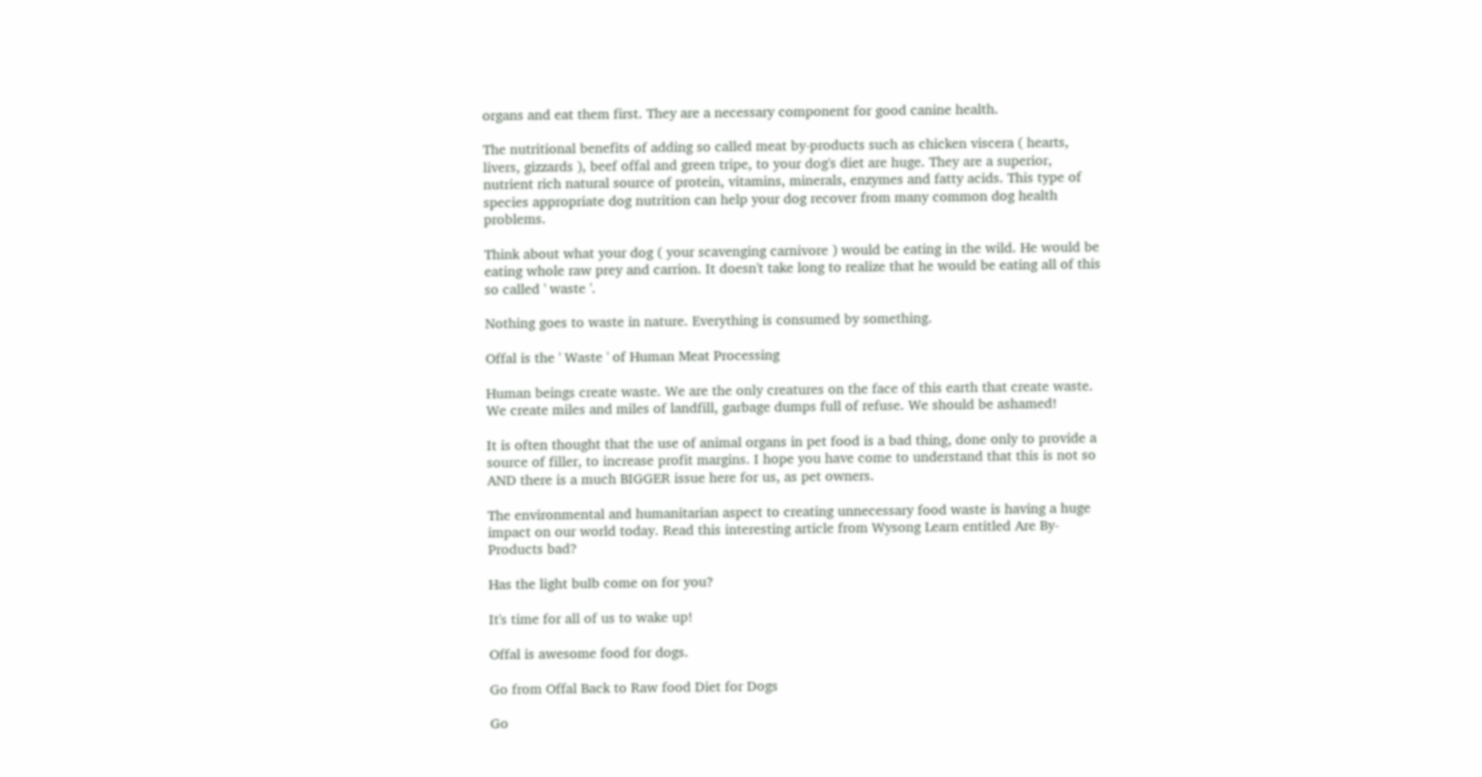organs and eat them first. They are a necessary component for good canine health.

The nutritional benefits of adding so called meat by-products such as chicken viscera ( hearts, livers, gizzards ), beef offal and green tripe, to your dog's diet are huge. They are a superior, nutrient rich natural source of protein, vitamins, minerals, enzymes and fatty acids. This type of species appropriate dog nutrition can help your dog recover from many common dog health problems.

Think about what your dog ( your scavenging carnivore ) would be eating in the wild. He would be eating whole raw prey and carrion. It doesn't take long to realize that he would be eating all of this so called ' waste '.

Nothing goes to waste in nature. Everything is consumed by something.

Offal is the ' Waste ' of Human Meat Processing

Human beings create waste. We are the only creatures on the face of this earth that create waste. We create miles and miles of landfill, garbage dumps full of refuse. We should be ashamed!

It is often thought that the use of animal organs in pet food is a bad thing, done only to provide a source of filler, to increase profit margins. I hope you have come to understand that this is not so AND there is a much BIGGER issue here for us, as pet owners.

The environmental and humanitarian aspect to creating unnecessary food waste is having a huge impact on our world today. Read this interesting article from Wysong Learn entitled Are By-Products bad?

Has the light bulb come on for you?

It's time for all of us to wake up!

Offal is awesome food for dogs.

Go from Offal Back to Raw food Diet for Dogs

Go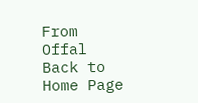From Offal Back to Home Page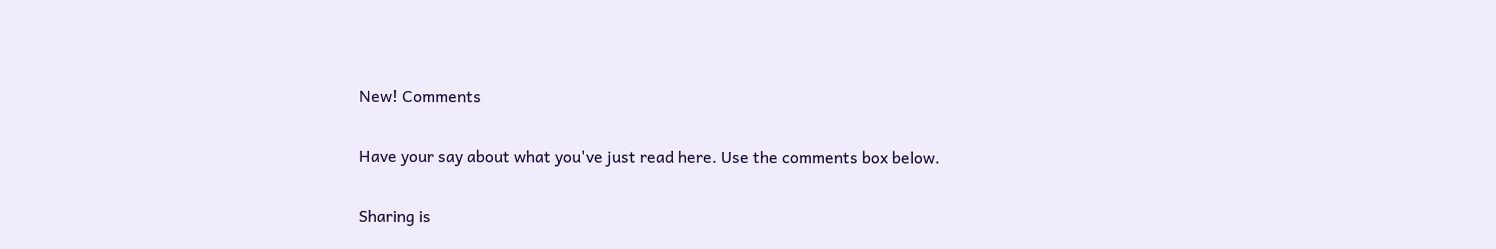New! Comments

Have your say about what you've just read here. Use the comments box below.

Sharing is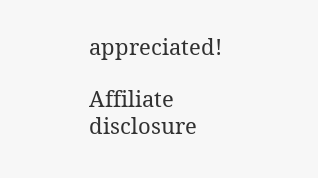appreciated!

Affiliate disclosure